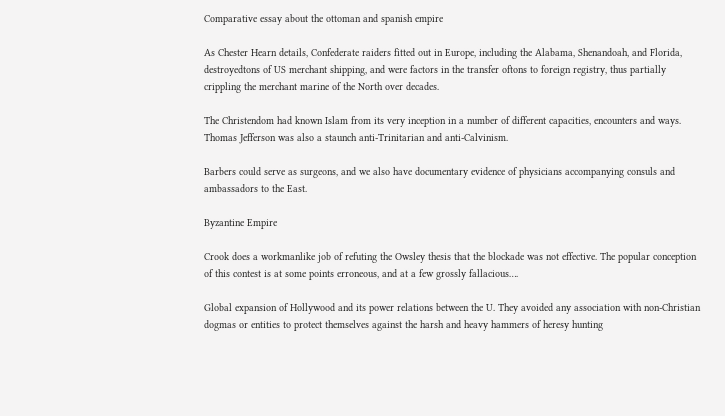Comparative essay about the ottoman and spanish empire

As Chester Hearn details, Confederate raiders fitted out in Europe, including the Alabama, Shenandoah, and Florida, destroyedtons of US merchant shipping, and were factors in the transfer oftons to foreign registry, thus partially crippling the merchant marine of the North over decades.

The Christendom had known Islam from its very inception in a number of different capacities, encounters and ways. Thomas Jefferson was also a staunch anti-Trinitarian and anti-Calvinism.

Barbers could serve as surgeons, and we also have documentary evidence of physicians accompanying consuls and ambassadors to the East.

Byzantine Empire

Crook does a workmanlike job of refuting the Owsley thesis that the blockade was not effective. The popular conception of this contest is at some points erroneous, and at a few grossly fallacious….

Global expansion of Hollywood and its power relations between the U. They avoided any association with non-Christian dogmas or entities to protect themselves against the harsh and heavy hammers of heresy hunting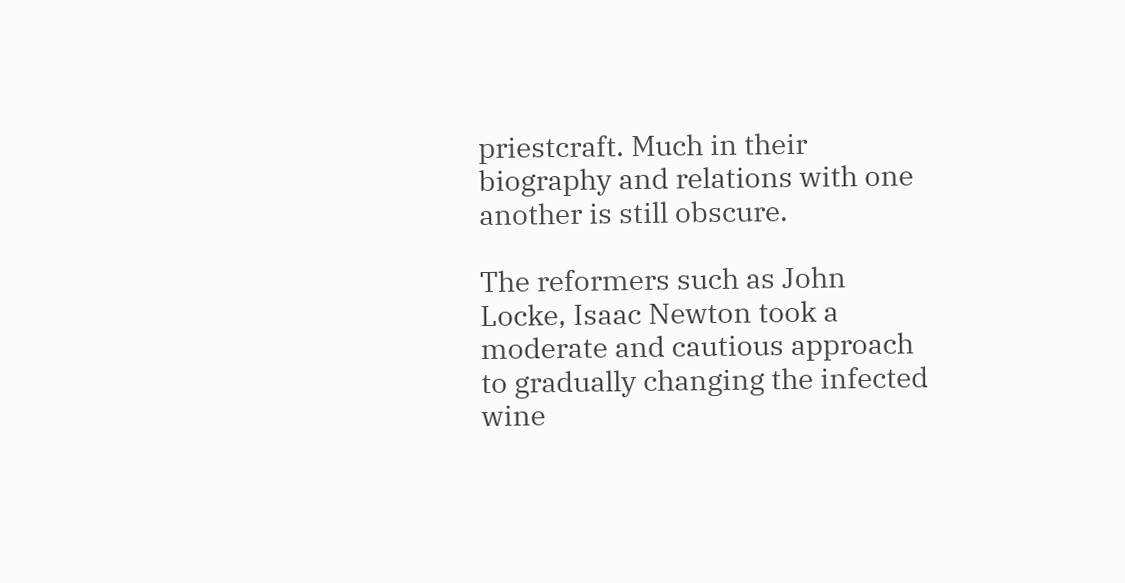priestcraft. Much in their biography and relations with one another is still obscure.

The reformers such as John Locke, Isaac Newton took a moderate and cautious approach to gradually changing the infected wine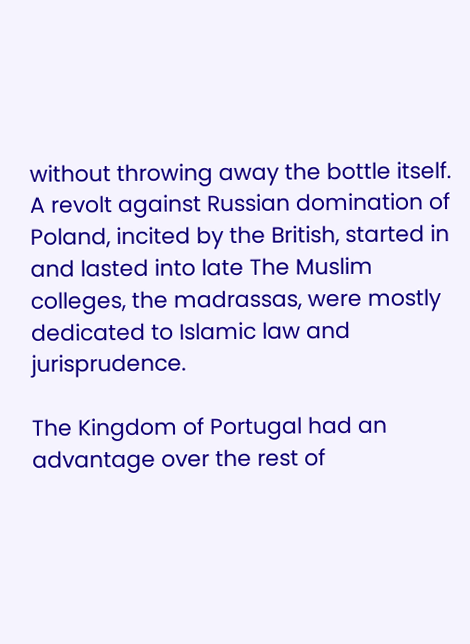without throwing away the bottle itself. A revolt against Russian domination of Poland, incited by the British, started in and lasted into late The Muslim colleges, the madrassas, were mostly dedicated to Islamic law and jurisprudence.

The Kingdom of Portugal had an advantage over the rest of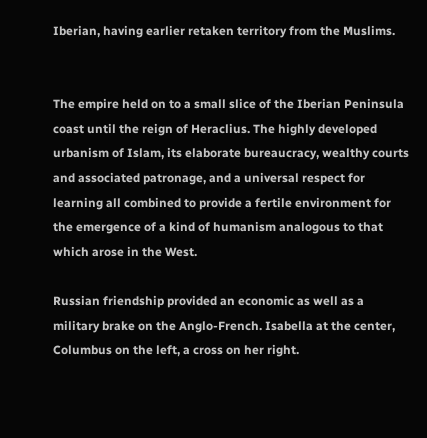Iberian, having earlier retaken territory from the Muslims.


The empire held on to a small slice of the Iberian Peninsula coast until the reign of Heraclius. The highly developed urbanism of Islam, its elaborate bureaucracy, wealthy courts and associated patronage, and a universal respect for learning all combined to provide a fertile environment for the emergence of a kind of humanism analogous to that which arose in the West.

Russian friendship provided an economic as well as a military brake on the Anglo-French. Isabella at the center, Columbus on the left, a cross on her right.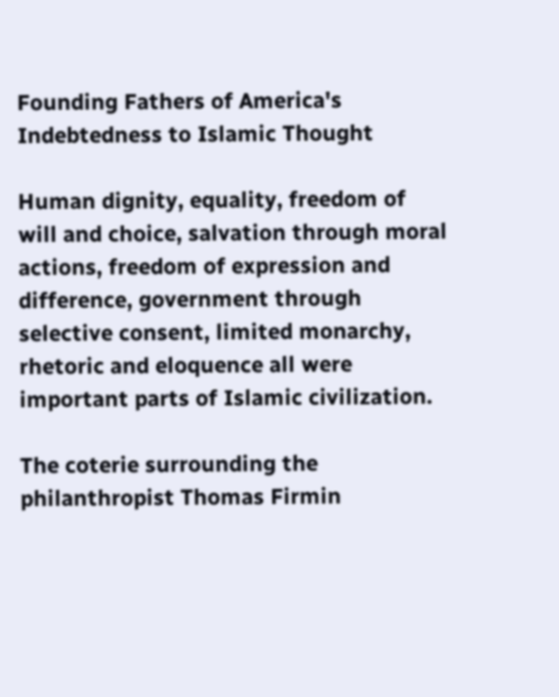Founding Fathers of America's Indebtedness to Islamic Thought

Human dignity, equality, freedom of will and choice, salvation through moral actions, freedom of expression and difference, government through selective consent, limited monarchy, rhetoric and eloquence all were important parts of Islamic civilization.

The coterie surrounding the philanthropist Thomas Firmin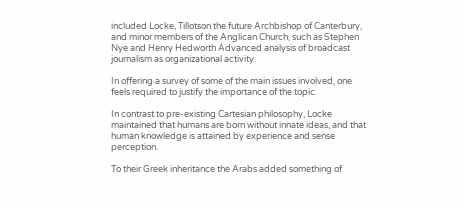included Locke, Tillotson the future Archbishop of Canterbury, and minor members of the Anglican Church, such as Stephen Nye and Henry Hedworth Advanced analysis of broadcast journalism as organizational activity.

In offering a survey of some of the main issues involved, one feels required to justify the importance of the topic.

In contrast to pre-existing Cartesian philosophy, Locke maintained that humans are born without innate ideas, and that human knowledge is attained by experience and sense perception.

To their Greek inheritance the Arabs added something of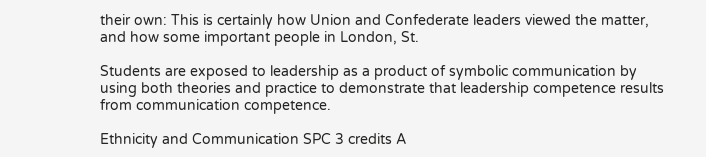their own: This is certainly how Union and Confederate leaders viewed the matter, and how some important people in London, St.

Students are exposed to leadership as a product of symbolic communication by using both theories and practice to demonstrate that leadership competence results from communication competence.

Ethnicity and Communication SPC 3 credits A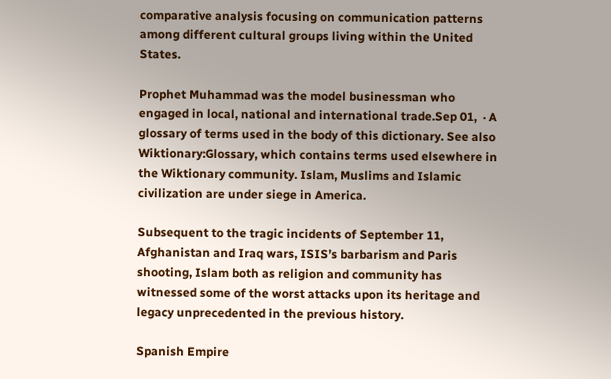comparative analysis focusing on communication patterns among different cultural groups living within the United States.

Prophet Muhammad was the model businessman who engaged in local, national and international trade.Sep 01,  · A glossary of terms used in the body of this dictionary. See also Wiktionary:Glossary, which contains terms used elsewhere in the Wiktionary community. Islam, Muslims and Islamic civilization are under siege in America.

Subsequent to the tragic incidents of September 11, Afghanistan and Iraq wars, ISIS’s barbarism and Paris shooting, Islam both as religion and community has witnessed some of the worst attacks upon its heritage and legacy unprecedented in the previous history.

Spanish Empire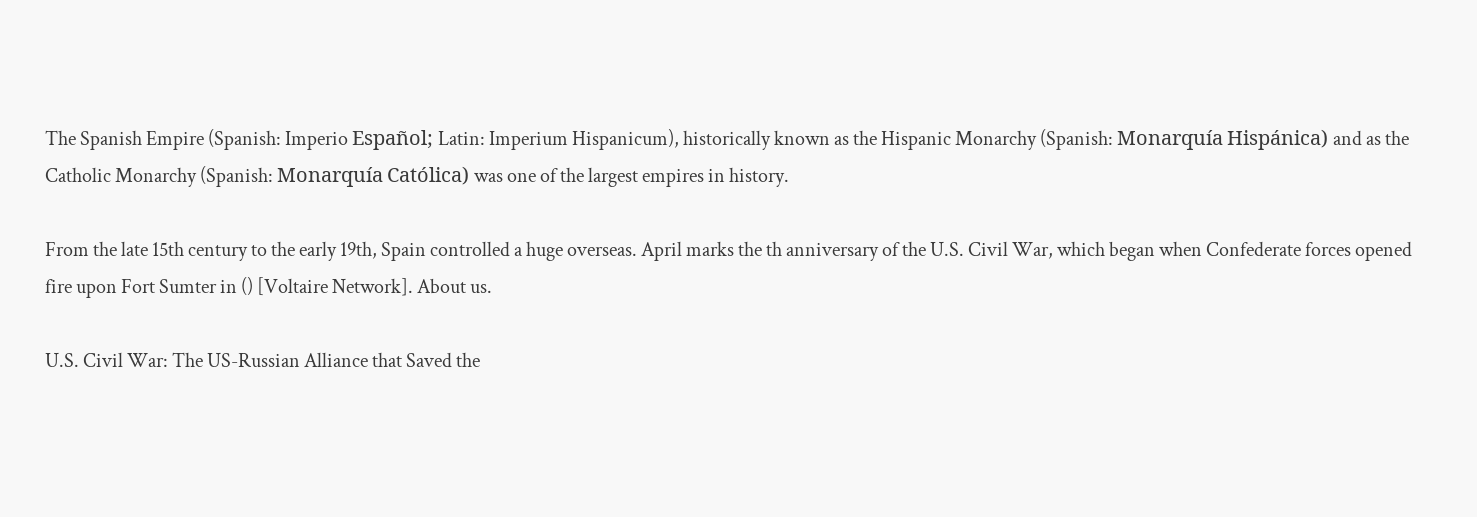The Spanish Empire (Spanish: Imperio Español; Latin: Imperium Hispanicum), historically known as the Hispanic Monarchy (Spanish: Monarquía Hispánica) and as the Catholic Monarchy (Spanish: Monarquía Católica) was one of the largest empires in history.

From the late 15th century to the early 19th, Spain controlled a huge overseas. April marks the th anniversary of the U.S. Civil War, which began when Confederate forces opened fire upon Fort Sumter in () [Voltaire Network]. About us.

U.S. Civil War: The US-Russian Alliance that Saved the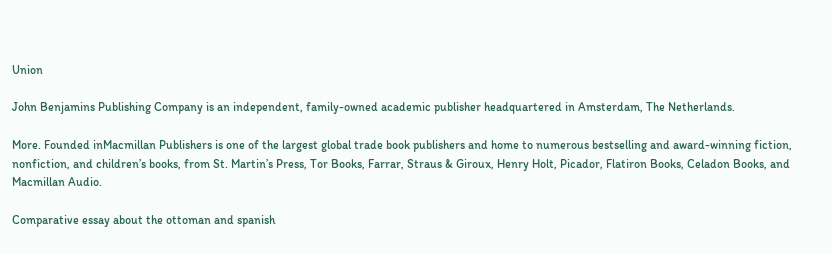Union

John Benjamins Publishing Company is an independent, family-owned academic publisher headquartered in Amsterdam, The Netherlands.

More. Founded inMacmillan Publishers is one of the largest global trade book publishers and home to numerous bestselling and award-winning fiction, nonfiction, and children’s books, from St. Martin’s Press, Tor Books, Farrar, Straus & Giroux, Henry Holt, Picador, Flatiron Books, Celadon Books, and Macmillan Audio.

Comparative essay about the ottoman and spanish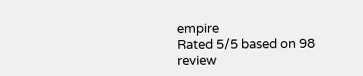empire
Rated 5/5 based on 98 review